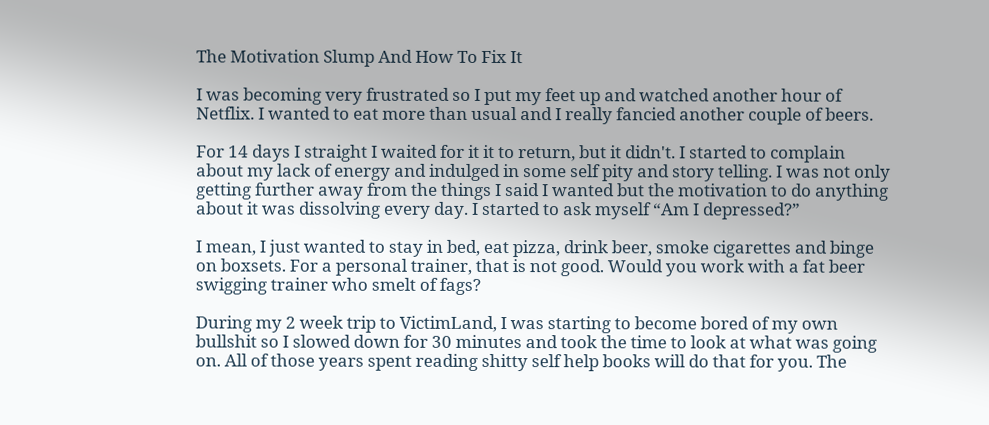The Motivation Slump And How To Fix It

I was becoming very frustrated so I put my feet up and watched another hour of Netflix. I wanted to eat more than usual and I really fancied another couple of beers.

For 14 days I straight I waited for it it to return, but it didn't. I started to complain about my lack of energy and indulged in some self pity and story telling. I was not only getting further away from the things I said I wanted but the motivation to do anything about it was dissolving every day. I started to ask myself “Am I depressed?”

I mean, I just wanted to stay in bed, eat pizza, drink beer, smoke cigarettes and binge on boxsets. For a personal trainer, that is not good. Would you work with a fat beer swigging trainer who smelt of fags?

During my 2 week trip to VictimLand, I was starting to become bored of my own bullshit so I slowed down for 30 minutes and took the time to look at what was going on. All of those years spent reading shitty self help books will do that for you. The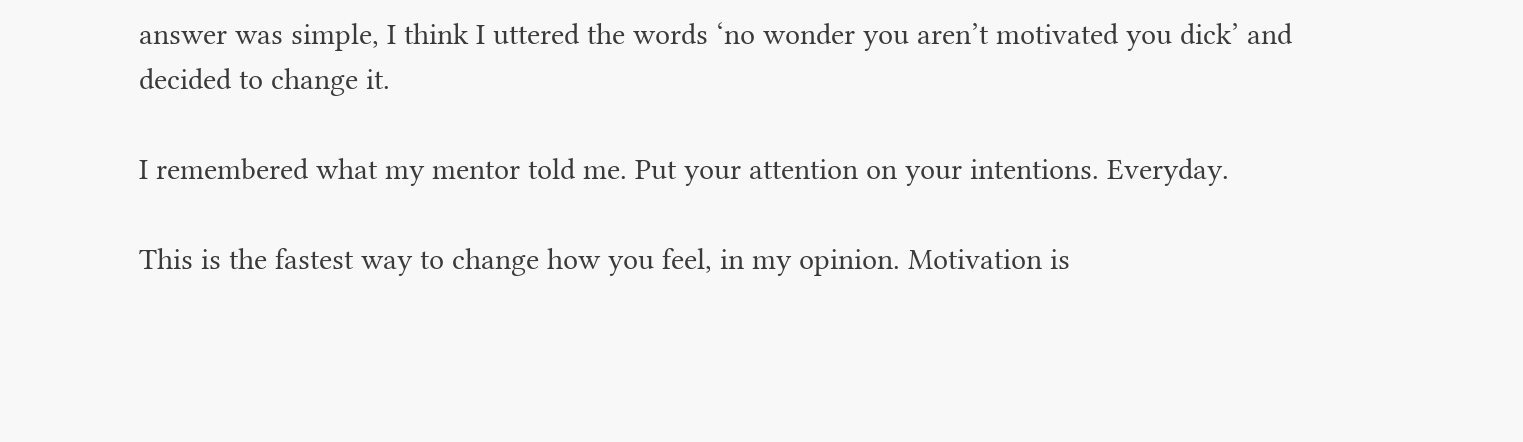answer was simple, I think I uttered the words ‘no wonder you aren’t motivated you dick’ and decided to change it.

I remembered what my mentor told me. Put your attention on your intentions. Everyday.

This is the fastest way to change how you feel, in my opinion. Motivation is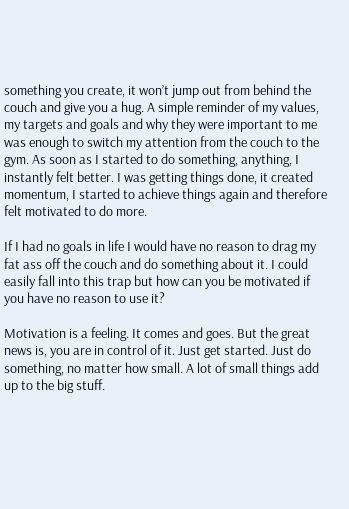something you create, it won’t jump out from behind the couch and give you a hug. A simple reminder of my values, my targets and goals and why they were important to me was enough to switch my attention from the couch to the gym. As soon as I started to do something, anything, I instantly felt better. I was getting things done, it created momentum, I started to achieve things again and therefore felt motivated to do more.

If I had no goals in life I would have no reason to drag my fat ass off the couch and do something about it. I could easily fall into this trap but how can you be motivated if you have no reason to use it?

Motivation is a feeling. It comes and goes. But the great news is, you are in control of it. Just get started. Just do something, no matter how small. A lot of small things add up to the big stuff.